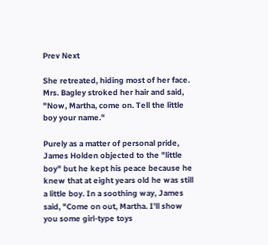Prev Next

She retreated, hiding most of her face. Mrs. Bagley stroked her hair and said, "Now, Martha, come on. Tell the little boy your name."

Purely as a matter of personal pride, James Holden objected to the "little boy" but he kept his peace because he knew that at eight years old he was still a little boy. In a soothing way, James said, "Come on out, Martha. I'll show you some girl-type toys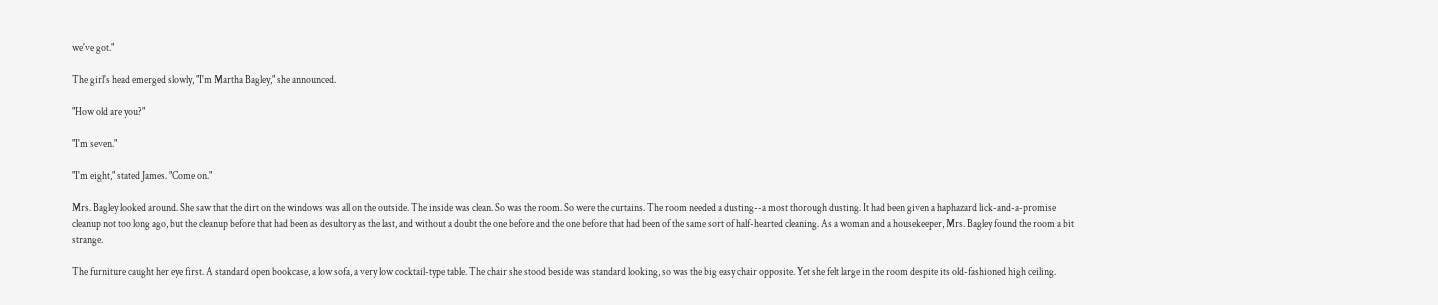we've got."

The girl's head emerged slowly, "I'm Martha Bagley," she announced.

"How old are you?"

"I'm seven."

"I'm eight," stated James. "Come on."

Mrs. Bagley looked around. She saw that the dirt on the windows was all on the outside. The inside was clean. So was the room. So were the curtains. The room needed a dusting--a most thorough dusting. It had been given a haphazard lick-and-a-promise cleanup not too long ago, but the cleanup before that had been as desultory as the last, and without a doubt the one before and the one before that had been of the same sort of half-hearted cleaning. As a woman and a housekeeper, Mrs. Bagley found the room a bit strange.

The furniture caught her eye first. A standard open bookcase, a low sofa, a very low cocktail-type table. The chair she stood beside was standard looking, so was the big easy chair opposite. Yet she felt large in the room despite its old-fashioned high ceiling.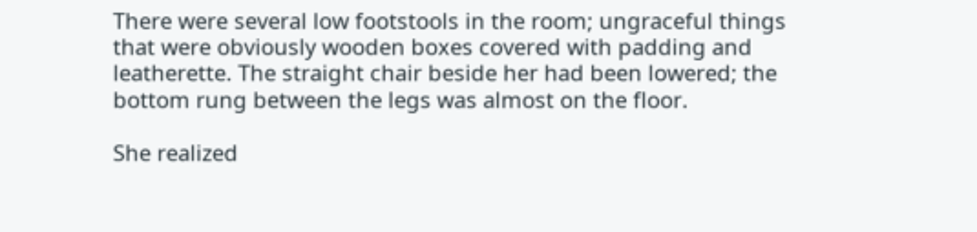There were several low footstools in the room; ungraceful things that were obviously wooden boxes covered with padding and leatherette. The straight chair beside her had been lowered; the bottom rung between the legs was almost on the floor.

She realized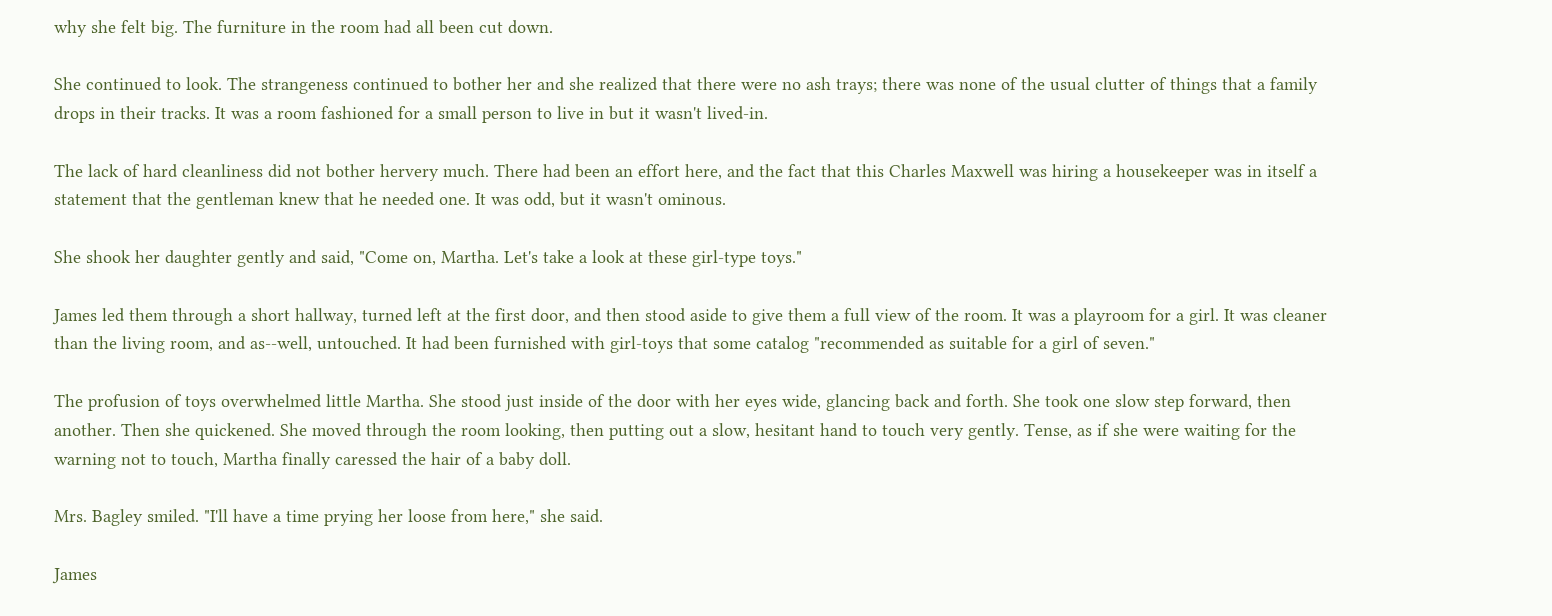why she felt big. The furniture in the room had all been cut down.

She continued to look. The strangeness continued to bother her and she realized that there were no ash trays; there was none of the usual clutter of things that a family drops in their tracks. It was a room fashioned for a small person to live in but it wasn't lived-in.

The lack of hard cleanliness did not bother hervery much. There had been an effort here, and the fact that this Charles Maxwell was hiring a housekeeper was in itself a statement that the gentleman knew that he needed one. It was odd, but it wasn't ominous.

She shook her daughter gently and said, "Come on, Martha. Let's take a look at these girl-type toys."

James led them through a short hallway, turned left at the first door, and then stood aside to give them a full view of the room. It was a playroom for a girl. It was cleaner than the living room, and as--well, untouched. It had been furnished with girl-toys that some catalog "recommended as suitable for a girl of seven."

The profusion of toys overwhelmed little Martha. She stood just inside of the door with her eyes wide, glancing back and forth. She took one slow step forward, then another. Then she quickened. She moved through the room looking, then putting out a slow, hesitant hand to touch very gently. Tense, as if she were waiting for the warning not to touch, Martha finally caressed the hair of a baby doll.

Mrs. Bagley smiled. "I'll have a time prying her loose from here," she said.

James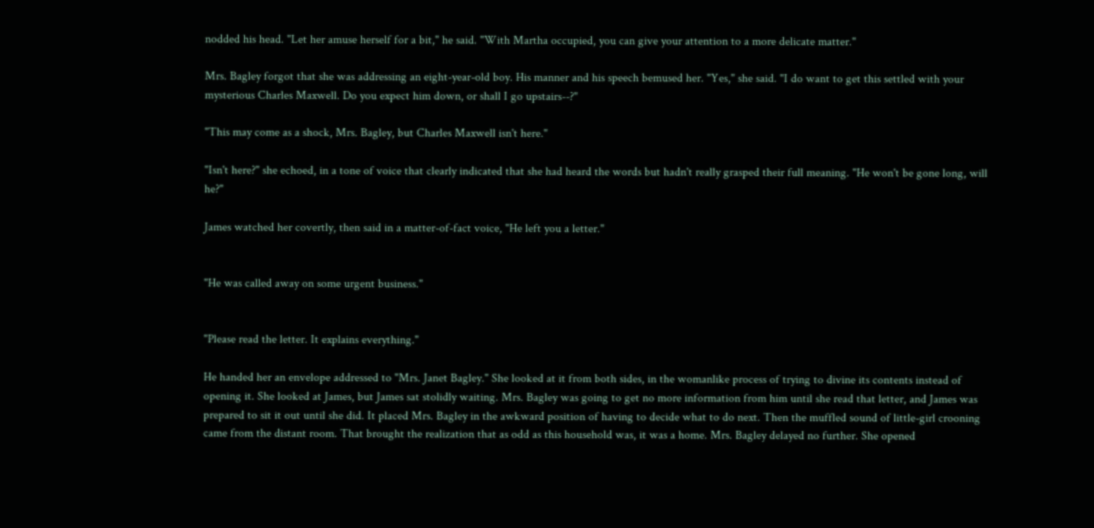nodded his head. "Let her amuse herself for a bit," he said. "With Martha occupied, you can give your attention to a more delicate matter."

Mrs. Bagley forgot that she was addressing an eight-year-old boy. His manner and his speech bemused her. "Yes," she said. "I do want to get this settled with your mysterious Charles Maxwell. Do you expect him down, or shall I go upstairs--?"

"This may come as a shock, Mrs. Bagley, but Charles Maxwell isn't here."

"Isn't here?" she echoed, in a tone of voice that clearly indicated that she had heard the words but hadn't really grasped their full meaning. "He won't be gone long, will he?"

James watched her covertly, then said in a matter-of-fact voice, "He left you a letter."


"He was called away on some urgent business."


"Please read the letter. It explains everything."

He handed her an envelope addressed to "Mrs. Janet Bagley." She looked at it from both sides, in the womanlike process of trying to divine its contents instead of opening it. She looked at James, but James sat stolidly waiting. Mrs. Bagley was going to get no more information from him until she read that letter, and James was prepared to sit it out until she did. It placed Mrs. Bagley in the awkward position of having to decide what to do next. Then the muffled sound of little-girl crooning came from the distant room. That brought the realization that as odd as this household was, it was a home. Mrs. Bagley delayed no further. She opened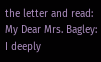the letter and read: My Dear Mrs. Bagley: I deeply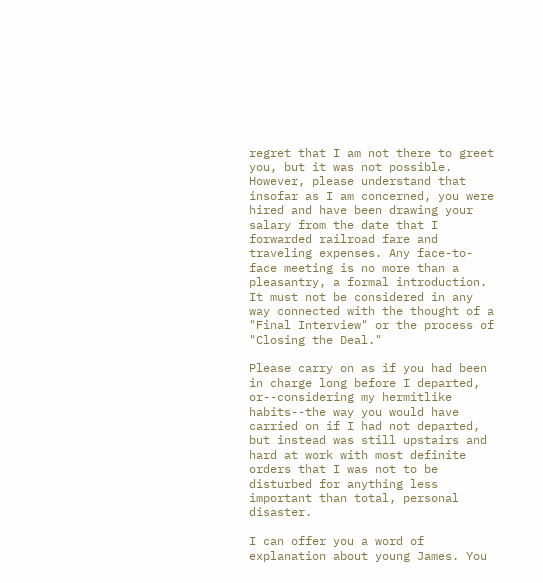regret that I am not there to greet you, but it was not possible. However, please understand that insofar as I am concerned, you were hired and have been drawing your salary from the date that I forwarded railroad fare and traveling expenses. Any face-to-face meeting is no more than a pleasantry, a formal introduction. It must not be considered in any way connected with the thought of a "Final Interview" or the process of "Closing the Deal."

Please carry on as if you had been in charge long before I departed, or--considering my hermitlike habits--the way you would have carried on if I had not departed, but instead was still upstairs and hard at work with most definite orders that I was not to be disturbed for anything less important than total, personal disaster.

I can offer you a word of explanation about young James. You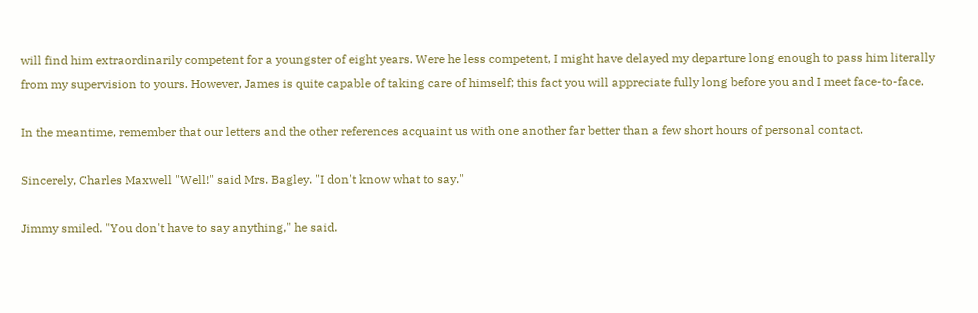will find him extraordinarily competent for a youngster of eight years. Were he less competent, I might have delayed my departure long enough to pass him literally from my supervision to yours. However, James is quite capable of taking care of himself; this fact you will appreciate fully long before you and I meet face-to-face.

In the meantime, remember that our letters and the other references acquaint us with one another far better than a few short hours of personal contact.

Sincerely, Charles Maxwell "Well!" said Mrs. Bagley. "I don't know what to say."

Jimmy smiled. "You don't have to say anything," he said.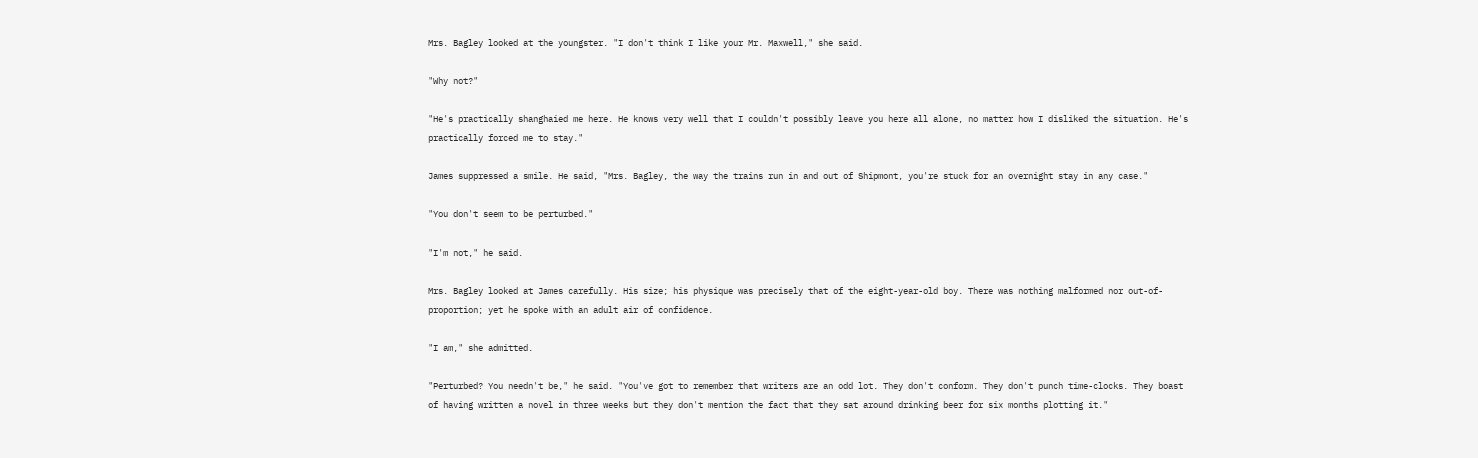Mrs. Bagley looked at the youngster. "I don't think I like your Mr. Maxwell," she said.

"Why not?"

"He's practically shanghaied me here. He knows very well that I couldn't possibly leave you here all alone, no matter how I disliked the situation. He's practically forced me to stay."

James suppressed a smile. He said, "Mrs. Bagley, the way the trains run in and out of Shipmont, you're stuck for an overnight stay in any case."

"You don't seem to be perturbed."

"I'm not," he said.

Mrs. Bagley looked at James carefully. His size; his physique was precisely that of the eight-year-old boy. There was nothing malformed nor out-of-proportion; yet he spoke with an adult air of confidence.

"I am," she admitted.

"Perturbed? You needn't be," he said. "You've got to remember that writers are an odd lot. They don't conform. They don't punch time-clocks. They boast of having written a novel in three weeks but they don't mention the fact that they sat around drinking beer for six months plotting it."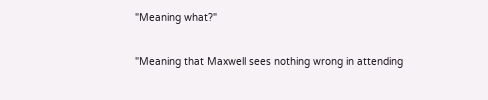"Meaning what?"

"Meaning that Maxwell sees nothing wrong in attending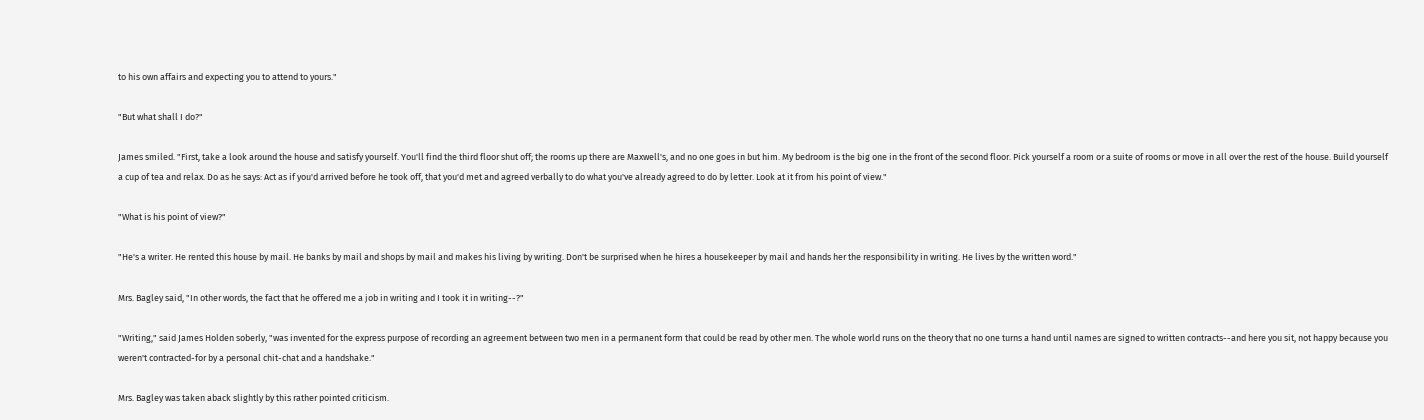to his own affairs and expecting you to attend to yours."

"But what shall I do?"

James smiled. "First, take a look around the house and satisfy yourself. You'll find the third floor shut off; the rooms up there are Maxwell's, and no one goes in but him. My bedroom is the big one in the front of the second floor. Pick yourself a room or a suite of rooms or move in all over the rest of the house. Build yourself a cup of tea and relax. Do as he says: Act as if you'd arrived before he took off, that you'd met and agreed verbally to do what you've already agreed to do by letter. Look at it from his point of view."

"What is his point of view?"

"He's a writer. He rented this house by mail. He banks by mail and shops by mail and makes his living by writing. Don't be surprised when he hires a housekeeper by mail and hands her the responsibility in writing. He lives by the written word."

Mrs. Bagley said, "In other words, the fact that he offered me a job in writing and I took it in writing--?"

"Writing," said James Holden soberly, "was invented for the express purpose of recording an agreement between two men in a permanent form that could be read by other men. The whole world runs on the theory that no one turns a hand until names are signed to written contracts--and here you sit, not happy because you weren't contracted-for by a personal chit-chat and a handshake."

Mrs. Bagley was taken aback slightly by this rather pointed criticism.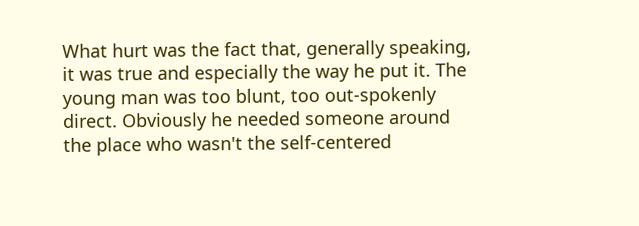What hurt was the fact that, generally speaking, it was true and especially the way he put it. The young man was too blunt, too out-spokenly direct. Obviously he needed someone around the place who wasn't the self-centered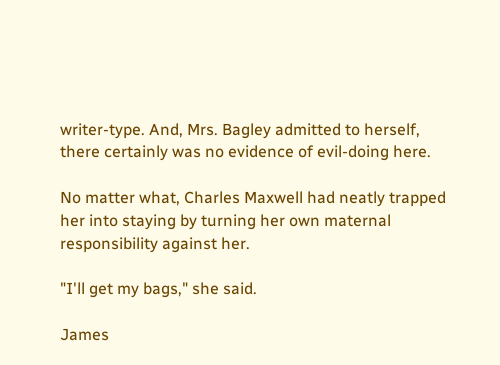writer-type. And, Mrs. Bagley admitted to herself, there certainly was no evidence of evil-doing here.

No matter what, Charles Maxwell had neatly trapped her into staying by turning her own maternal responsibility against her.

"I'll get my bags," she said.

James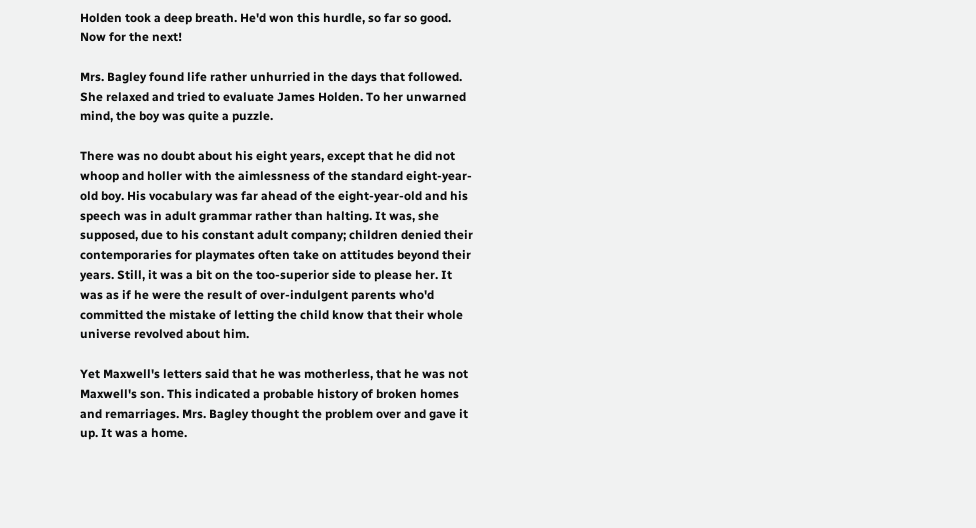Holden took a deep breath. He'd won this hurdle, so far so good. Now for the next!

Mrs. Bagley found life rather unhurried in the days that followed. She relaxed and tried to evaluate James Holden. To her unwarned mind, the boy was quite a puzzle.

There was no doubt about his eight years, except that he did not whoop and holler with the aimlessness of the standard eight-year-old boy. His vocabulary was far ahead of the eight-year-old and his speech was in adult grammar rather than halting. It was, she supposed, due to his constant adult company; children denied their contemporaries for playmates often take on attitudes beyond their years. Still, it was a bit on the too-superior side to please her. It was as if he were the result of over-indulgent parents who'd committed the mistake of letting the child know that their whole universe revolved about him.

Yet Maxwell's letters said that he was motherless, that he was not Maxwell's son. This indicated a probable history of broken homes and remarriages. Mrs. Bagley thought the problem over and gave it up. It was a home.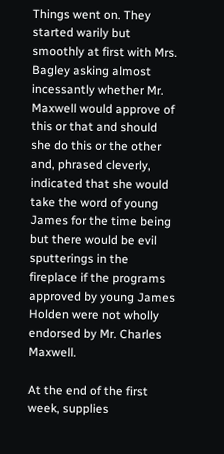Things went on. They started warily but smoothly at first with Mrs. Bagley asking almost incessantly whether Mr. Maxwell would approve of this or that and should she do this or the other and, phrased cleverly, indicated that she would take the word of young James for the time being but there would be evil sputterings in the fireplace if the programs approved by young James Holden were not wholly endorsed by Mr. Charles Maxwell.

At the end of the first week, supplies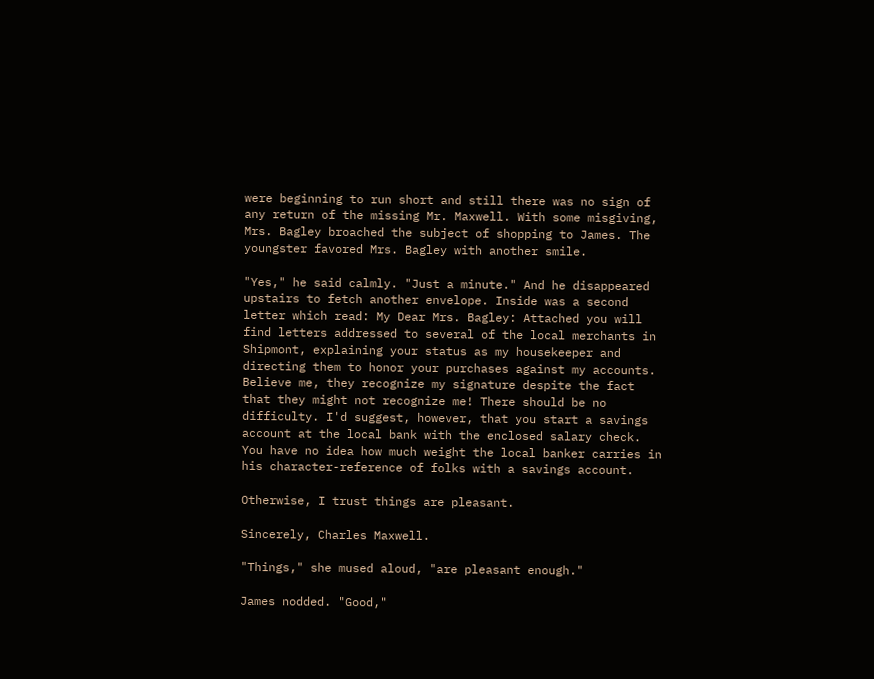were beginning to run short and still there was no sign of any return of the missing Mr. Maxwell. With some misgiving, Mrs. Bagley broached the subject of shopping to James. The youngster favored Mrs. Bagley with another smile.

"Yes," he said calmly. "Just a minute." And he disappeared upstairs to fetch another envelope. Inside was a second letter which read: My Dear Mrs. Bagley: Attached you will find letters addressed to several of the local merchants in Shipmont, explaining your status as my housekeeper and directing them to honor your purchases against my accounts. Believe me, they recognize my signature despite the fact that they might not recognize me! There should be no difficulty. I'd suggest, however, that you start a savings account at the local bank with the enclosed salary check. You have no idea how much weight the local banker carries in his character-reference of folks with a savings account.

Otherwise, I trust things are pleasant.

Sincerely, Charles Maxwell.

"Things," she mused aloud, "are pleasant enough."

James nodded. "Good,"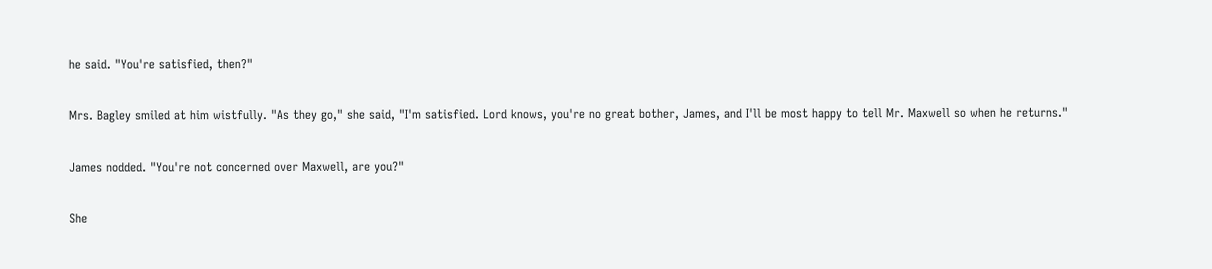he said. "You're satisfied, then?"

Mrs. Bagley smiled at him wistfully. "As they go," she said, "I'm satisfied. Lord knows, you're no great bother, James, and I'll be most happy to tell Mr. Maxwell so when he returns."

James nodded. "You're not concerned over Maxwell, are you?"

She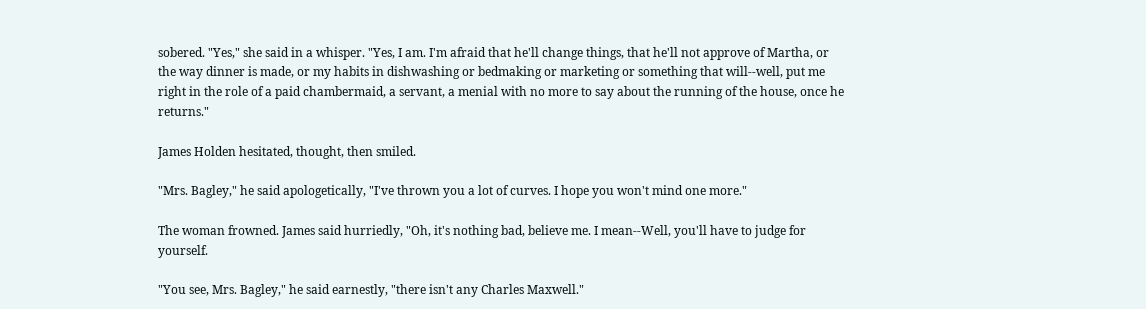sobered. "Yes," she said in a whisper. "Yes, I am. I'm afraid that he'll change things, that he'll not approve of Martha, or the way dinner is made, or my habits in dishwashing or bedmaking or marketing or something that will--well, put me right in the role of a paid chambermaid, a servant, a menial with no more to say about the running of the house, once he returns."

James Holden hesitated, thought, then smiled.

"Mrs. Bagley," he said apologetically, "I've thrown you a lot of curves. I hope you won't mind one more."

The woman frowned. James said hurriedly, "Oh, it's nothing bad, believe me. I mean--Well, you'll have to judge for yourself.

"You see, Mrs. Bagley," he said earnestly, "there isn't any Charles Maxwell."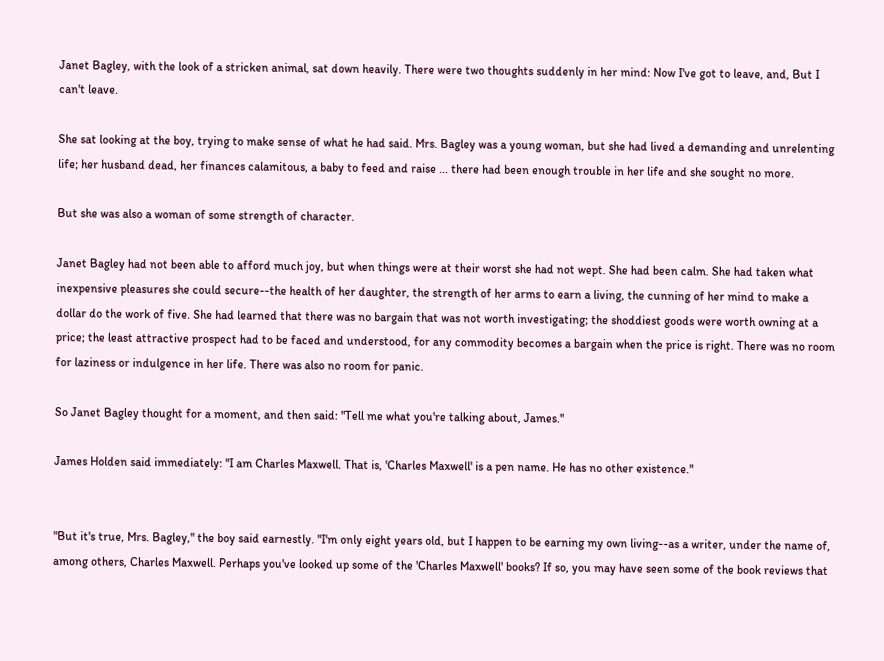Janet Bagley, with the look of a stricken animal, sat down heavily. There were two thoughts suddenly in her mind: Now I've got to leave, and, But I can't leave.

She sat looking at the boy, trying to make sense of what he had said. Mrs. Bagley was a young woman, but she had lived a demanding and unrelenting life; her husband dead, her finances calamitous, a baby to feed and raise ... there had been enough trouble in her life and she sought no more.

But she was also a woman of some strength of character.

Janet Bagley had not been able to afford much joy, but when things were at their worst she had not wept. She had been calm. She had taken what inexpensive pleasures she could secure--the health of her daughter, the strength of her arms to earn a living, the cunning of her mind to make a dollar do the work of five. She had learned that there was no bargain that was not worth investigating; the shoddiest goods were worth owning at a price; the least attractive prospect had to be faced and understood, for any commodity becomes a bargain when the price is right. There was no room for laziness or indulgence in her life. There was also no room for panic.

So Janet Bagley thought for a moment, and then said: "Tell me what you're talking about, James."

James Holden said immediately: "I am Charles Maxwell. That is, 'Charles Maxwell' is a pen name. He has no other existence."


"But it's true, Mrs. Bagley," the boy said earnestly. "I'm only eight years old, but I happen to be earning my own living--as a writer, under the name of, among others, Charles Maxwell. Perhaps you've looked up some of the 'Charles Maxwell' books? If so, you may have seen some of the book reviews that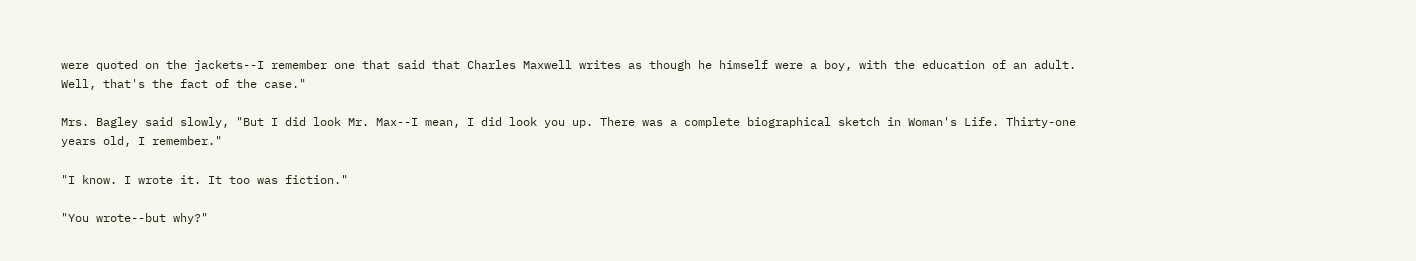were quoted on the jackets--I remember one that said that Charles Maxwell writes as though he himself were a boy, with the education of an adult. Well, that's the fact of the case."

Mrs. Bagley said slowly, "But I did look Mr. Max--I mean, I did look you up. There was a complete biographical sketch in Woman's Life. Thirty-one years old, I remember."

"I know. I wrote it. It too was fiction."

"You wrote--but why?"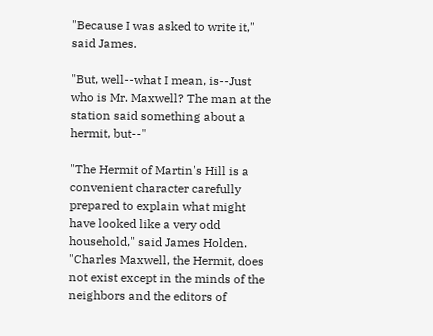"Because I was asked to write it," said James.

"But, well--what I mean, is--Just who is Mr. Maxwell? The man at the station said something about a hermit, but--"

"The Hermit of Martin's Hill is a convenient character carefully prepared to explain what might have looked like a very odd household," said James Holden. "Charles Maxwell, the Hermit, does not exist except in the minds of the neighbors and the editors of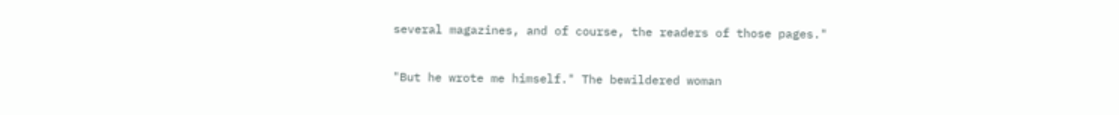several magazines, and of course, the readers of those pages."

"But he wrote me himself." The bewildered woman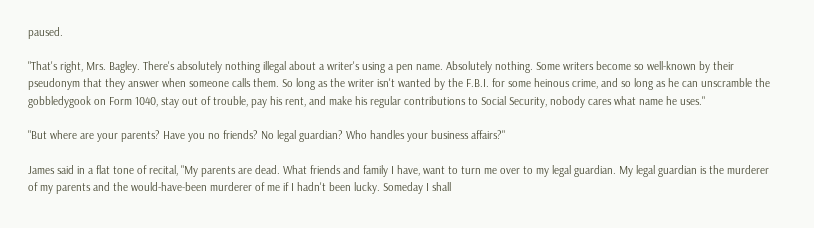paused.

"That's right, Mrs. Bagley. There's absolutely nothing illegal about a writer's using a pen name. Absolutely nothing. Some writers become so well-known by their pseudonym that they answer when someone calls them. So long as the writer isn't wanted by the F.B.I. for some heinous crime, and so long as he can unscramble the gobbledygook on Form 1040, stay out of trouble, pay his rent, and make his regular contributions to Social Security, nobody cares what name he uses."

"But where are your parents? Have you no friends? No legal guardian? Who handles your business affairs?"

James said in a flat tone of recital, "My parents are dead. What friends and family I have, want to turn me over to my legal guardian. My legal guardian is the murderer of my parents and the would-have-been murderer of me if I hadn't been lucky. Someday I shall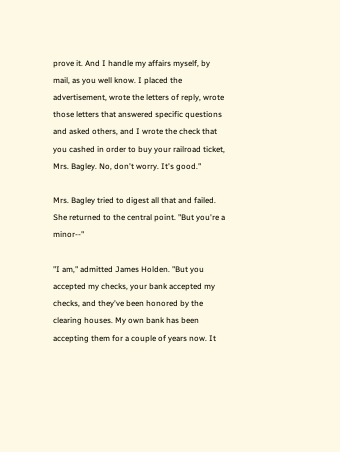prove it. And I handle my affairs myself, by mail, as you well know. I placed the advertisement, wrote the letters of reply, wrote those letters that answered specific questions and asked others, and I wrote the check that you cashed in order to buy your railroad ticket, Mrs. Bagley. No, don't worry. It's good."

Mrs. Bagley tried to digest all that and failed. She returned to the central point. "But you're a minor--"

"I am," admitted James Holden. "But you accepted my checks, your bank accepted my checks, and they've been honored by the clearing houses. My own bank has been accepting them for a couple of years now. It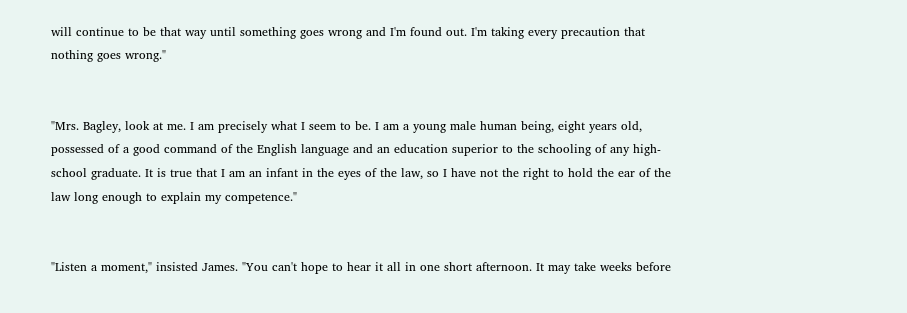will continue to be that way until something goes wrong and I'm found out. I'm taking every precaution that nothing goes wrong."


"Mrs. Bagley, look at me. I am precisely what I seem to be. I am a young male human being, eight years old, possessed of a good command of the English language and an education superior to the schooling of any high-school graduate. It is true that I am an infant in the eyes of the law, so I have not the right to hold the ear of the law long enough to explain my competence."


"Listen a moment," insisted James. "You can't hope to hear it all in one short afternoon. It may take weeks before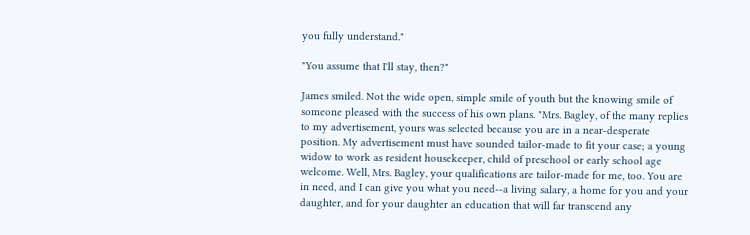you fully understand."

"You assume that I'll stay, then?"

James smiled. Not the wide open, simple smile of youth but the knowing smile of someone pleased with the success of his own plans. "Mrs. Bagley, of the many replies to my advertisement, yours was selected because you are in a near-desperate position. My advertisement must have sounded tailor-made to fit your case; a young widow to work as resident housekeeper, child of preschool or early school age welcome. Well, Mrs. Bagley, your qualifications are tailor-made for me, too. You are in need, and I can give you what you need--a living salary, a home for you and your daughter, and for your daughter an education that will far transcend any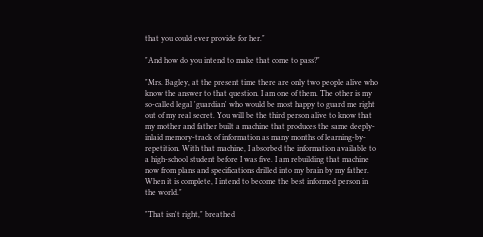that you could ever provide for her."

"And how do you intend to make that come to pass?"

"Mrs. Bagley, at the present time there are only two people alive who know the answer to that question. I am one of them. The other is my so-called legal 'guardian' who would be most happy to guard me right out of my real secret. You will be the third person alive to know that my mother and father built a machine that produces the same deeply-inlaid memory-track of information as many months of learning-by-repetition. With that machine, I absorbed the information available to a high-school student before I was five. I am rebuilding that machine now from plans and specifications drilled into my brain by my father. When it is complete, I intend to become the best informed person in the world."

"That isn't right," breathed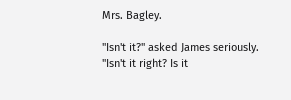Mrs. Bagley.

"Isn't it?" asked James seriously. "Isn't it right? Is it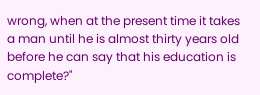wrong, when at the present time it takes a man until he is almost thirty years old before he can say that his education is complete?"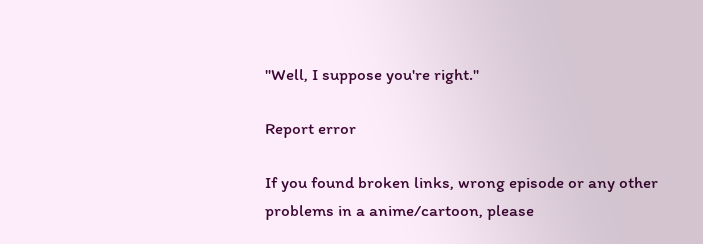"Well, I suppose you're right."

Report error

If you found broken links, wrong episode or any other problems in a anime/cartoon, please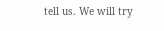tell us. We will try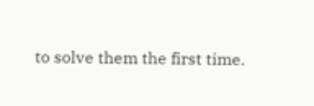to solve them the first time.